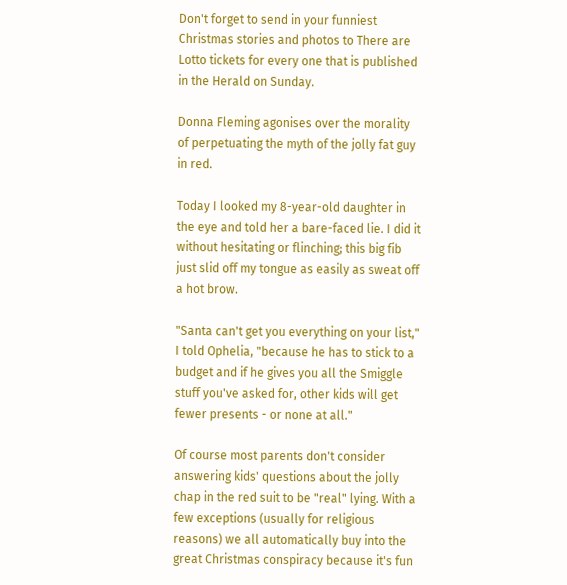Don't forget to send in your funniest Christmas stories and photos to There are Lotto tickets for every one that is published in the Herald on Sunday.

Donna Fleming agonises over the morality of perpetuating the myth of the jolly fat guy in red.

Today I looked my 8-year-old daughter in the eye and told her a bare-faced lie. I did it without hesitating or flinching; this big fib just slid off my tongue as easily as sweat off a hot brow.

"Santa can't get you everything on your list," I told Ophelia, "because he has to stick to a budget and if he gives you all the Smiggle stuff you've asked for, other kids will get fewer presents - or none at all."

Of course most parents don't consider answering kids' questions about the jolly chap in the red suit to be "real" lying. With a few exceptions (usually for religious reasons) we all automatically buy into the great Christmas conspiracy because it's fun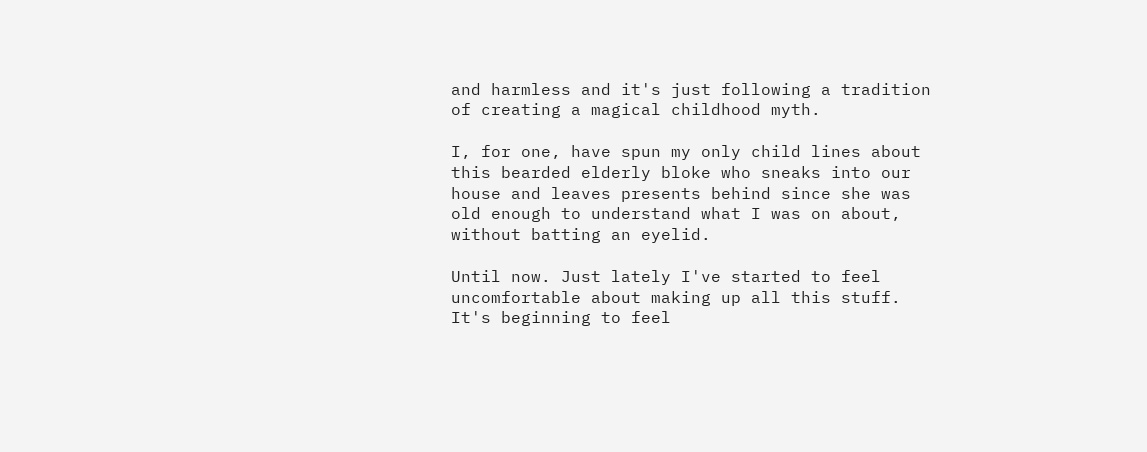and harmless and it's just following a tradition of creating a magical childhood myth.

I, for one, have spun my only child lines about this bearded elderly bloke who sneaks into our house and leaves presents behind since she was old enough to understand what I was on about, without batting an eyelid.

Until now. Just lately I've started to feel uncomfortable about making up all this stuff. It's beginning to feel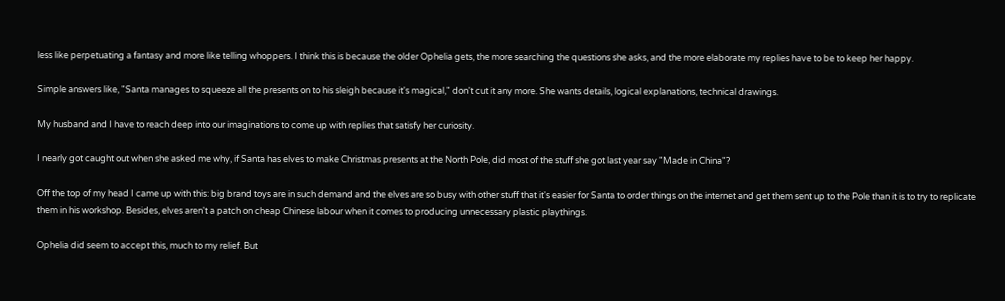less like perpetuating a fantasy and more like telling whoppers. I think this is because the older Ophelia gets, the more searching the questions she asks, and the more elaborate my replies have to be to keep her happy.

Simple answers like, "Santa manages to squeeze all the presents on to his sleigh because it's magical," don't cut it any more. She wants details, logical explanations, technical drawings.

My husband and I have to reach deep into our imaginations to come up with replies that satisfy her curiosity.

I nearly got caught out when she asked me why, if Santa has elves to make Christmas presents at the North Pole, did most of the stuff she got last year say "Made in China"?

Off the top of my head I came up with this: big brand toys are in such demand and the elves are so busy with other stuff that it's easier for Santa to order things on the internet and get them sent up to the Pole than it is to try to replicate them in his workshop. Besides, elves aren't a patch on cheap Chinese labour when it comes to producing unnecessary plastic playthings.

Ophelia did seem to accept this, much to my relief. But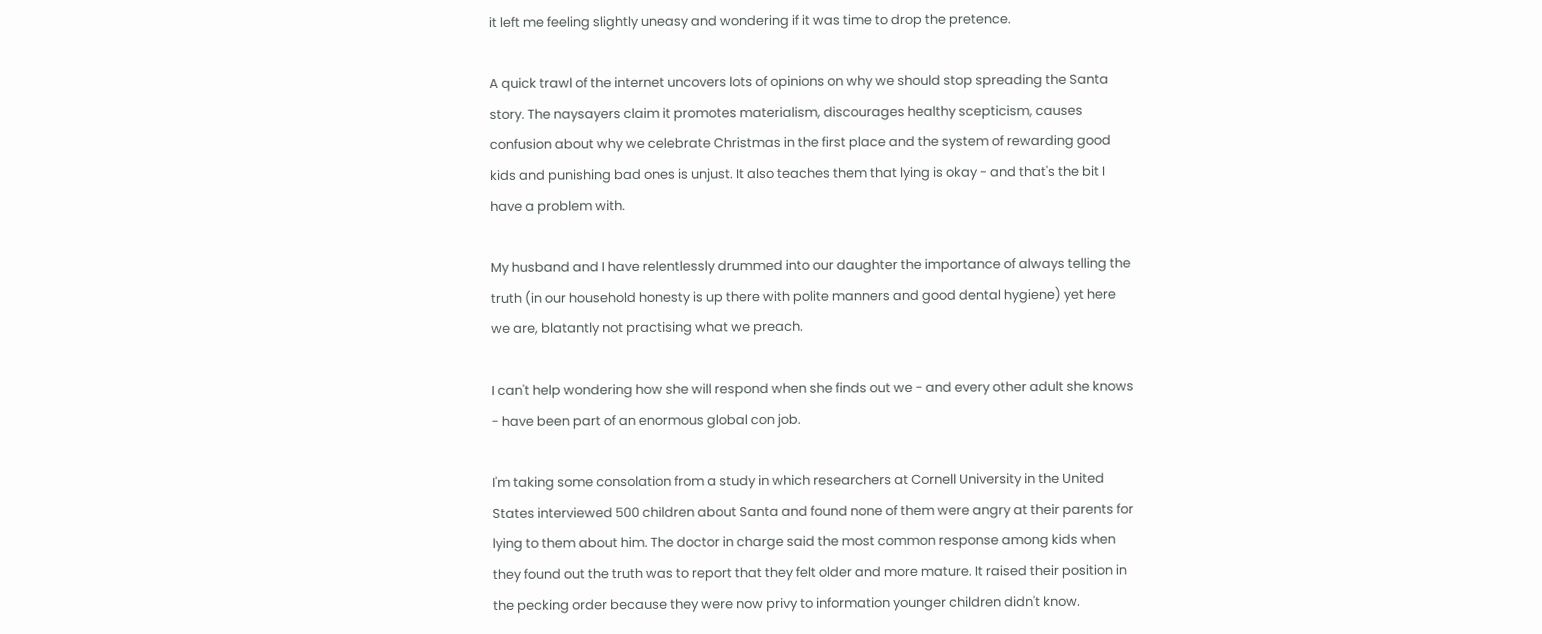it left me feeling slightly uneasy and wondering if it was time to drop the pretence.

A quick trawl of the internet uncovers lots of opinions on why we should stop spreading the Santa story. The naysayers claim it promotes materialism, discourages healthy scepticism, causes confusion about why we celebrate Christmas in the first place and the system of rewarding good kids and punishing bad ones is unjust. It also teaches them that lying is okay - and that's the bit I have a problem with.

My husband and I have relentlessly drummed into our daughter the importance of always telling the truth (in our household honesty is up there with polite manners and good dental hygiene) yet here we are, blatantly not practising what we preach.

I can't help wondering how she will respond when she finds out we - and every other adult she knows - have been part of an enormous global con job.

I'm taking some consolation from a study in which researchers at Cornell University in the United States interviewed 500 children about Santa and found none of them were angry at their parents for lying to them about him. The doctor in charge said the most common response among kids when they found out the truth was to report that they felt older and more mature. It raised their position in the pecking order because they were now privy to information younger children didn't know.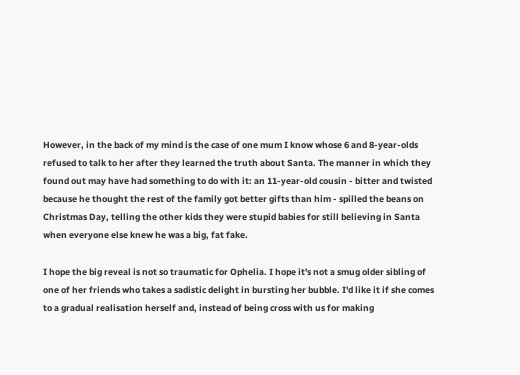However, in the back of my mind is the case of one mum I know whose 6 and 8-year-olds refused to talk to her after they learned the truth about Santa. The manner in which they found out may have had something to do with it: an 11-year-old cousin - bitter and twisted because he thought the rest of the family got better gifts than him - spilled the beans on Christmas Day, telling the other kids they were stupid babies for still believing in Santa when everyone else knew he was a big, fat fake.

I hope the big reveal is not so traumatic for Ophelia. I hope it's not a smug older sibling of one of her friends who takes a sadistic delight in bursting her bubble. I'd like it if she comes to a gradual realisation herself and, instead of being cross with us for making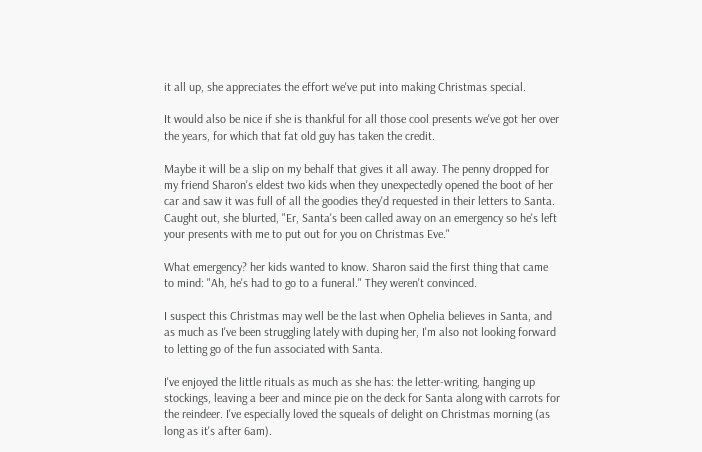it all up, she appreciates the effort we've put into making Christmas special.

It would also be nice if she is thankful for all those cool presents we've got her over the years, for which that fat old guy has taken the credit.

Maybe it will be a slip on my behalf that gives it all away. The penny dropped for my friend Sharon's eldest two kids when they unexpectedly opened the boot of her car and saw it was full of all the goodies they'd requested in their letters to Santa. Caught out, she blurted, "Er, Santa's been called away on an emergency so he's left your presents with me to put out for you on Christmas Eve."

What emergency? her kids wanted to know. Sharon said the first thing that came to mind: "Ah, he's had to go to a funeral." They weren't convinced.

I suspect this Christmas may well be the last when Ophelia believes in Santa, and as much as I've been struggling lately with duping her, I'm also not looking forward to letting go of the fun associated with Santa.

I've enjoyed the little rituals as much as she has: the letter-writing, hanging up stockings, leaving a beer and mince pie on the deck for Santa along with carrots for the reindeer. I've especially loved the squeals of delight on Christmas morning (as long as it's after 6am).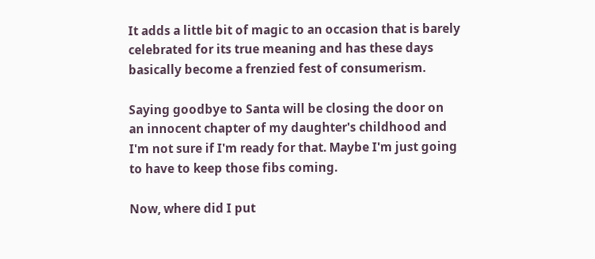It adds a little bit of magic to an occasion that is barely celebrated for its true meaning and has these days basically become a frenzied fest of consumerism.

Saying goodbye to Santa will be closing the door on an innocent chapter of my daughter's childhood and I'm not sure if I'm ready for that. Maybe I'm just going to have to keep those fibs coming.

Now, where did I put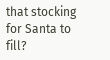that stocking for Santa to fill?